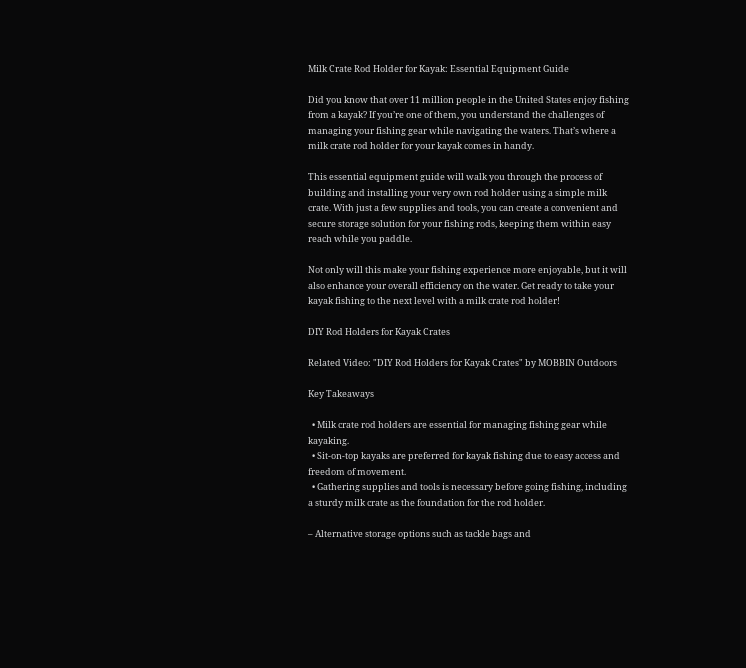Milk Crate Rod Holder for Kayak: Essential Equipment Guide

Did you know that over 11 million people in the United States enjoy fishing from a kayak? If you’re one of them, you understand the challenges of managing your fishing gear while navigating the waters. That’s where a milk crate rod holder for your kayak comes in handy.

This essential equipment guide will walk you through the process of building and installing your very own rod holder using a simple milk crate. With just a few supplies and tools, you can create a convenient and secure storage solution for your fishing rods, keeping them within easy reach while you paddle.

Not only will this make your fishing experience more enjoyable, but it will also enhance your overall efficiency on the water. Get ready to take your kayak fishing to the next level with a milk crate rod holder!

DIY Rod Holders for Kayak Crates

Related Video: "DIY Rod Holders for Kayak Crates" by MOBBIN Outdoors

Key Takeaways

  • Milk crate rod holders are essential for managing fishing gear while kayaking.
  • Sit-on-top kayaks are preferred for kayak fishing due to easy access and freedom of movement.
  • Gathering supplies and tools is necessary before going fishing, including a sturdy milk crate as the foundation for the rod holder.

– Alternative storage options such as tackle bags and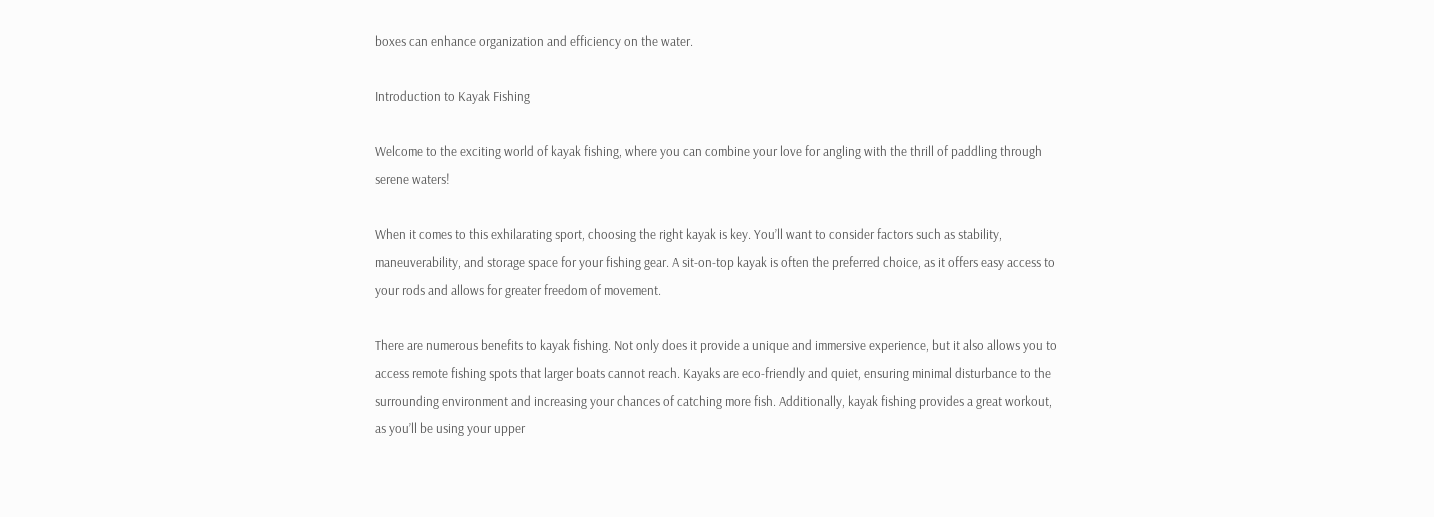boxes can enhance organization and efficiency on the water.

Introduction to Kayak Fishing

Welcome to the exciting world of kayak fishing, where you can combine your love for angling with the thrill of paddling through serene waters!

When it comes to this exhilarating sport, choosing the right kayak is key. You’ll want to consider factors such as stability, maneuverability, and storage space for your fishing gear. A sit-on-top kayak is often the preferred choice, as it offers easy access to your rods and allows for greater freedom of movement.

There are numerous benefits to kayak fishing. Not only does it provide a unique and immersive experience, but it also allows you to access remote fishing spots that larger boats cannot reach. Kayaks are eco-friendly and quiet, ensuring minimal disturbance to the surrounding environment and increasing your chances of catching more fish. Additionally, kayak fishing provides a great workout, as you’ll be using your upper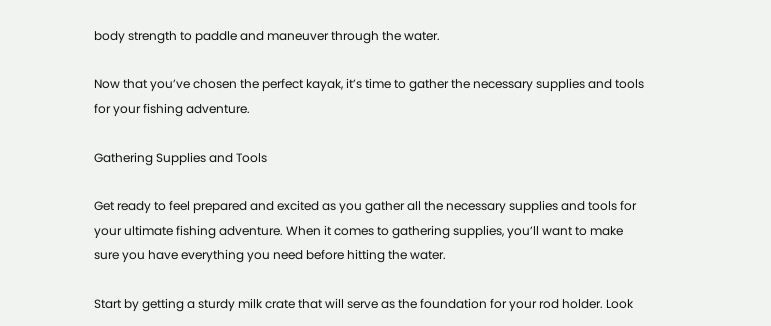body strength to paddle and maneuver through the water.

Now that you’ve chosen the perfect kayak, it’s time to gather the necessary supplies and tools for your fishing adventure.

Gathering Supplies and Tools

Get ready to feel prepared and excited as you gather all the necessary supplies and tools for your ultimate fishing adventure. When it comes to gathering supplies, you’ll want to make sure you have everything you need before hitting the water.

Start by getting a sturdy milk crate that will serve as the foundation for your rod holder. Look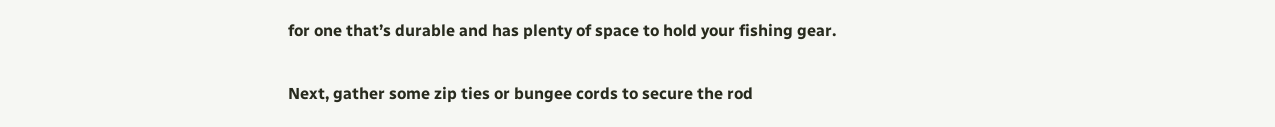for one that’s durable and has plenty of space to hold your fishing gear.

Next, gather some zip ties or bungee cords to secure the rod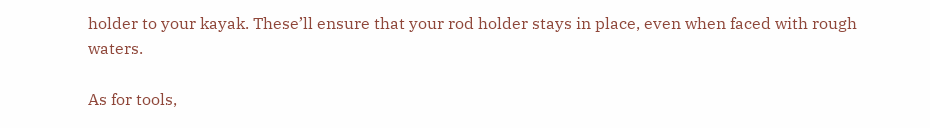holder to your kayak. These’ll ensure that your rod holder stays in place, even when faced with rough waters.

As for tools,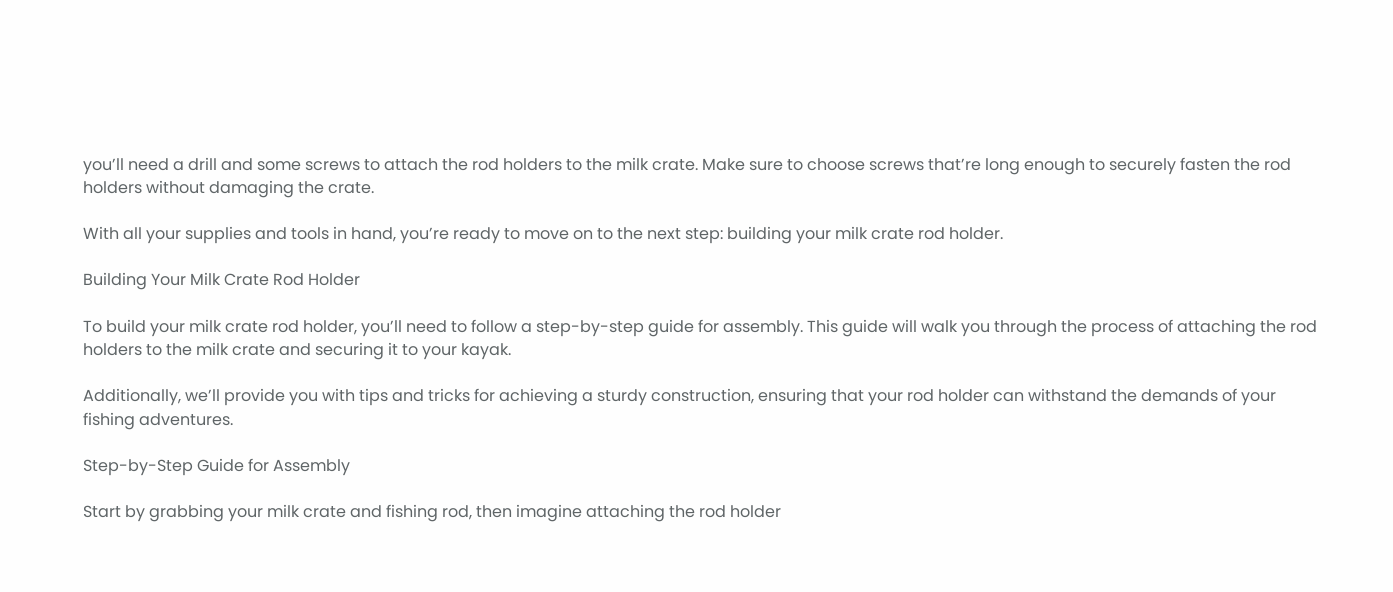you’ll need a drill and some screws to attach the rod holders to the milk crate. Make sure to choose screws that’re long enough to securely fasten the rod holders without damaging the crate.

With all your supplies and tools in hand, you’re ready to move on to the next step: building your milk crate rod holder.

Building Your Milk Crate Rod Holder

To build your milk crate rod holder, you’ll need to follow a step-by-step guide for assembly. This guide will walk you through the process of attaching the rod holders to the milk crate and securing it to your kayak.

Additionally, we’ll provide you with tips and tricks for achieving a sturdy construction, ensuring that your rod holder can withstand the demands of your fishing adventures.

Step-by-Step Guide for Assembly

Start by grabbing your milk crate and fishing rod, then imagine attaching the rod holder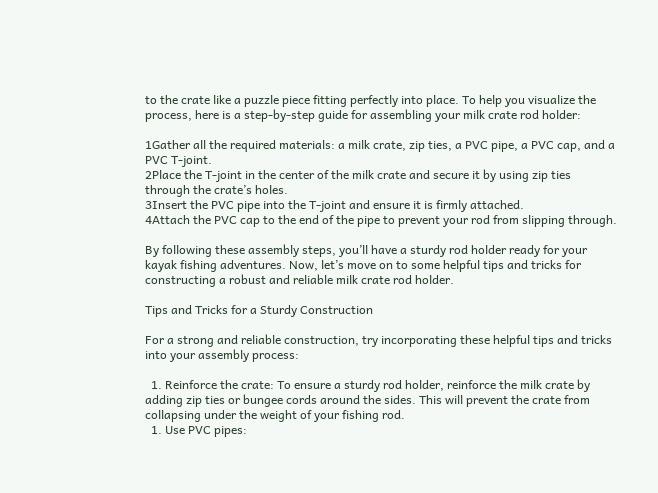to the crate like a puzzle piece fitting perfectly into place. To help you visualize the process, here is a step-by-step guide for assembling your milk crate rod holder:

1Gather all the required materials: a milk crate, zip ties, a PVC pipe, a PVC cap, and a PVC T-joint.
2Place the T-joint in the center of the milk crate and secure it by using zip ties through the crate’s holes.
3Insert the PVC pipe into the T-joint and ensure it is firmly attached.
4Attach the PVC cap to the end of the pipe to prevent your rod from slipping through.

By following these assembly steps, you’ll have a sturdy rod holder ready for your kayak fishing adventures. Now, let’s move on to some helpful tips and tricks for constructing a robust and reliable milk crate rod holder.

Tips and Tricks for a Sturdy Construction

For a strong and reliable construction, try incorporating these helpful tips and tricks into your assembly process:

  1. Reinforce the crate: To ensure a sturdy rod holder, reinforce the milk crate by adding zip ties or bungee cords around the sides. This will prevent the crate from collapsing under the weight of your fishing rod.
  1. Use PVC pipes: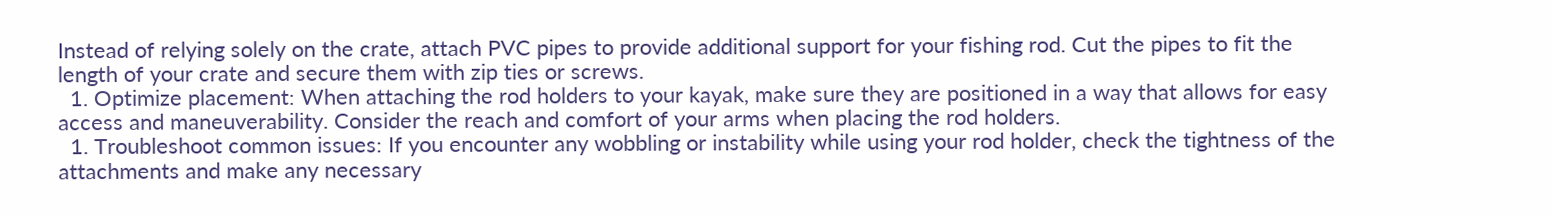Instead of relying solely on the crate, attach PVC pipes to provide additional support for your fishing rod. Cut the pipes to fit the length of your crate and secure them with zip ties or screws.
  1. Optimize placement: When attaching the rod holders to your kayak, make sure they are positioned in a way that allows for easy access and maneuverability. Consider the reach and comfort of your arms when placing the rod holders.
  1. Troubleshoot common issues: If you encounter any wobbling or instability while using your rod holder, check the tightness of the attachments and make any necessary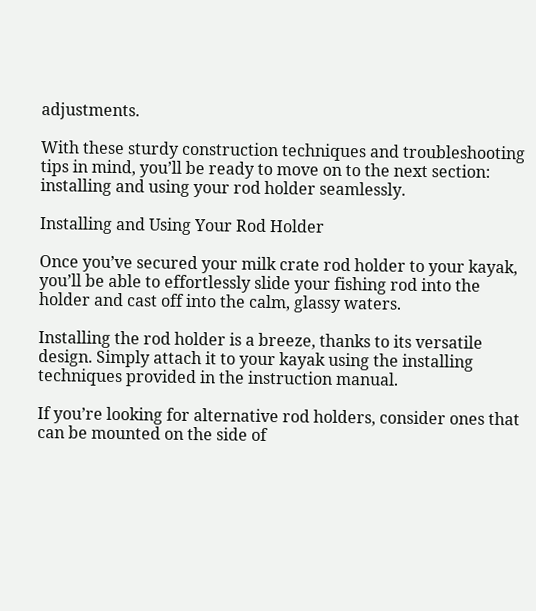adjustments.

With these sturdy construction techniques and troubleshooting tips in mind, you’ll be ready to move on to the next section: installing and using your rod holder seamlessly.

Installing and Using Your Rod Holder

Once you’ve secured your milk crate rod holder to your kayak, you’ll be able to effortlessly slide your fishing rod into the holder and cast off into the calm, glassy waters.

Installing the rod holder is a breeze, thanks to its versatile design. Simply attach it to your kayak using the installing techniques provided in the instruction manual.

If you’re looking for alternative rod holders, consider ones that can be mounted on the side of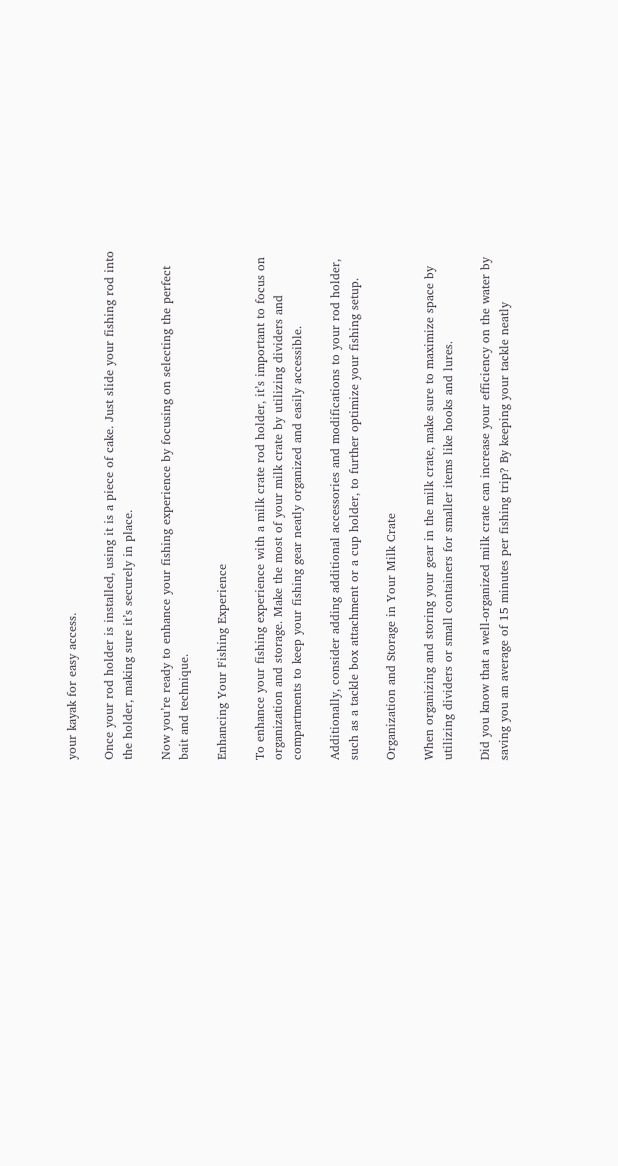your kayak for easy access.

Once your rod holder is installed, using it is a piece of cake. Just slide your fishing rod into the holder, making sure it’s securely in place.

Now you’re ready to enhance your fishing experience by focusing on selecting the perfect bait and technique.

Enhancing Your Fishing Experience

To enhance your fishing experience with a milk crate rod holder, it’s important to focus on organization and storage. Make the most of your milk crate by utilizing dividers and compartments to keep your fishing gear neatly organized and easily accessible.

Additionally, consider adding additional accessories and modifications to your rod holder, such as a tackle box attachment or a cup holder, to further optimize your fishing setup.

Organization and Storage in Your Milk Crate

When organizing and storing your gear in the milk crate, make sure to maximize space by utilizing dividers or small containers for smaller items like hooks and lures.

Did you know that a well-organized milk crate can increase your efficiency on the water by saving you an average of 15 minutes per fishing trip? By keeping your tackle neatly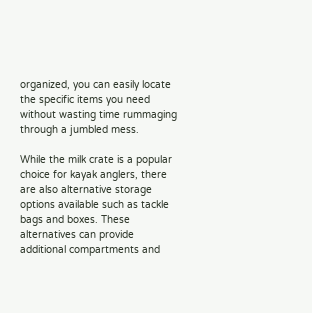organized, you can easily locate the specific items you need without wasting time rummaging through a jumbled mess.

While the milk crate is a popular choice for kayak anglers, there are also alternative storage options available such as tackle bags and boxes. These alternatives can provide additional compartments and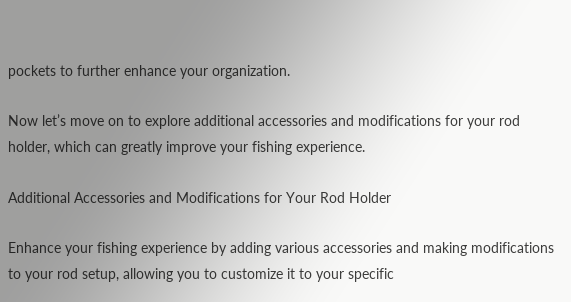pockets to further enhance your organization.

Now let’s move on to explore additional accessories and modifications for your rod holder, which can greatly improve your fishing experience.

Additional Accessories and Modifications for Your Rod Holder

Enhance your fishing experience by adding various accessories and making modifications to your rod setup, allowing you to customize it to your specific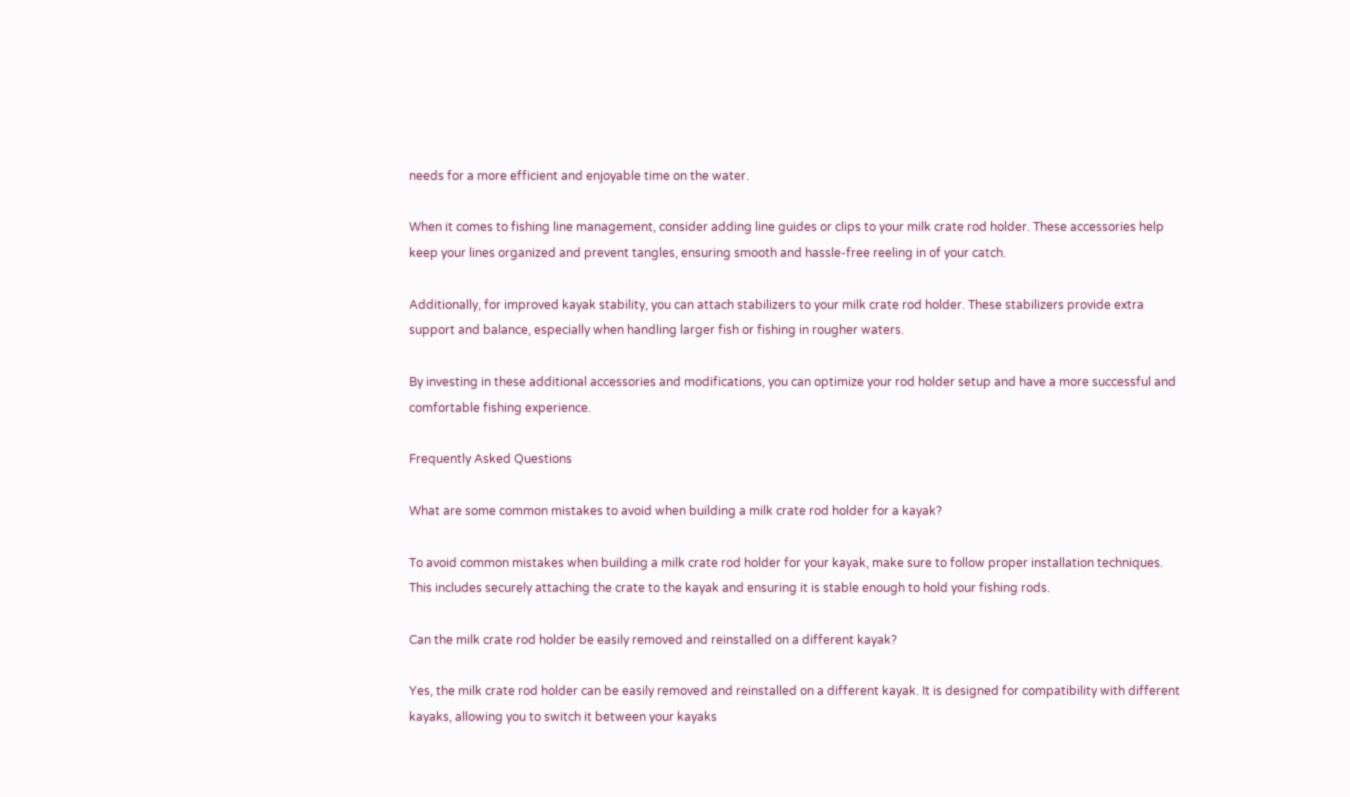needs for a more efficient and enjoyable time on the water.

When it comes to fishing line management, consider adding line guides or clips to your milk crate rod holder. These accessories help keep your lines organized and prevent tangles, ensuring smooth and hassle-free reeling in of your catch.

Additionally, for improved kayak stability, you can attach stabilizers to your milk crate rod holder. These stabilizers provide extra support and balance, especially when handling larger fish or fishing in rougher waters.

By investing in these additional accessories and modifications, you can optimize your rod holder setup and have a more successful and comfortable fishing experience.

Frequently Asked Questions

What are some common mistakes to avoid when building a milk crate rod holder for a kayak?

To avoid common mistakes when building a milk crate rod holder for your kayak, make sure to follow proper installation techniques. This includes securely attaching the crate to the kayak and ensuring it is stable enough to hold your fishing rods.

Can the milk crate rod holder be easily removed and reinstalled on a different kayak?

Yes, the milk crate rod holder can be easily removed and reinstalled on a different kayak. It is designed for compatibility with different kayaks, allowing you to switch it between your kayaks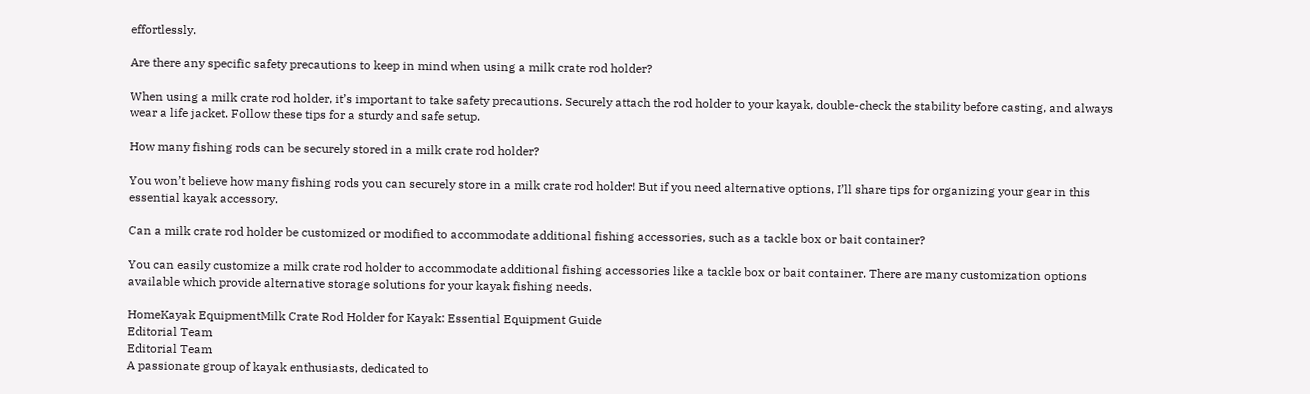effortlessly.

Are there any specific safety precautions to keep in mind when using a milk crate rod holder?

When using a milk crate rod holder, it’s important to take safety precautions. Securely attach the rod holder to your kayak, double-check the stability before casting, and always wear a life jacket. Follow these tips for a sturdy and safe setup.

How many fishing rods can be securely stored in a milk crate rod holder?

You won’t believe how many fishing rods you can securely store in a milk crate rod holder! But if you need alternative options, I’ll share tips for organizing your gear in this essential kayak accessory.

Can a milk crate rod holder be customized or modified to accommodate additional fishing accessories, such as a tackle box or bait container?

You can easily customize a milk crate rod holder to accommodate additional fishing accessories like a tackle box or bait container. There are many customization options available which provide alternative storage solutions for your kayak fishing needs.

HomeKayak EquipmentMilk Crate Rod Holder for Kayak: Essential Equipment Guide
Editorial Team
Editorial Team
A passionate group of kayak enthusiasts, dedicated to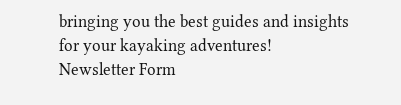bringing you the best guides and insights for your kayaking adventures!
Newsletter Form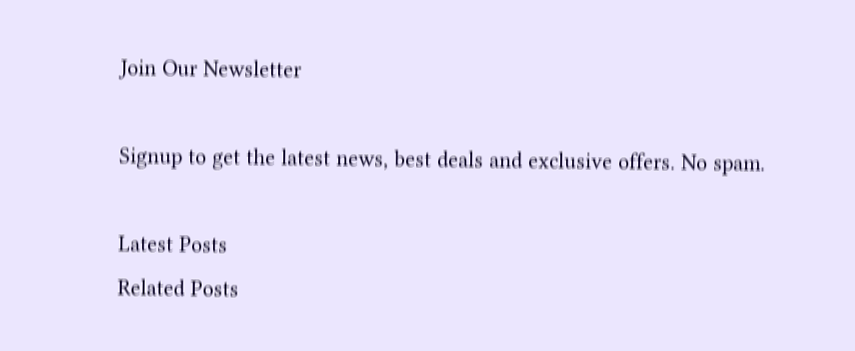Join Our Newsletter

Signup to get the latest news, best deals and exclusive offers. No spam.

Latest Posts
Related Posts